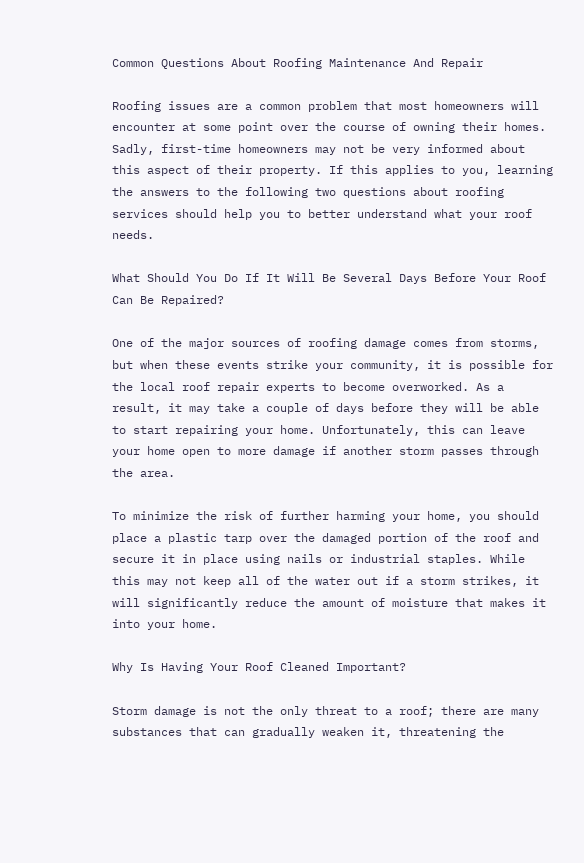Common Questions About Roofing Maintenance And Repair

Roofing issues are a common problem that most homeowners will encounter at some point over the course of owning their homes. Sadly, first-time homeowners may not be very informed about this aspect of their property. If this applies to you, learning the answers to the following two questions about roofing services should help you to better understand what your roof needs.

What Should You Do If It Will Be Several Days Before Your Roof Can Be Repaired?

One of the major sources of roofing damage comes from storms, but when these events strike your community, it is possible for the local roof repair experts to become overworked. As a result, it may take a couple of days before they will be able to start repairing your home. Unfortunately, this can leave your home open to more damage if another storm passes through the area.

To minimize the risk of further harming your home, you should place a plastic tarp over the damaged portion of the roof and secure it in place using nails or industrial staples. While this may not keep all of the water out if a storm strikes, it will significantly reduce the amount of moisture that makes it into your home.

Why Is Having Your Roof Cleaned Important?

Storm damage is not the only threat to a roof; there are many substances that can gradually weaken it, threatening the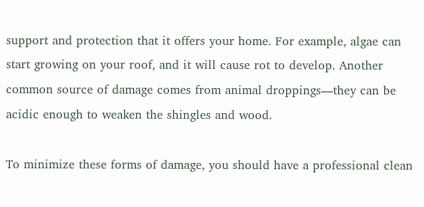support and protection that it offers your home. For example, algae can start growing on your roof, and it will cause rot to develop. Another common source of damage comes from animal droppings—they can be acidic enough to weaken the shingles and wood.

To minimize these forms of damage, you should have a professional clean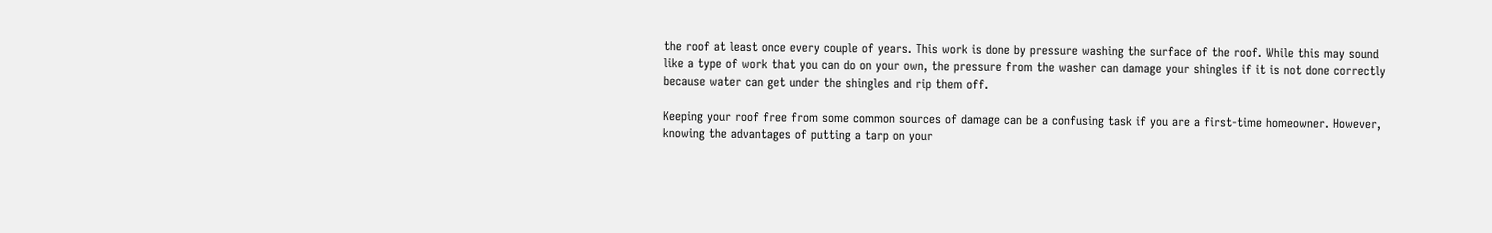the roof at least once every couple of years. This work is done by pressure washing the surface of the roof. While this may sound like a type of work that you can do on your own, the pressure from the washer can damage your shingles if it is not done correctly because water can get under the shingles and rip them off.

Keeping your roof free from some common sources of damage can be a confusing task if you are a first-time homeowner. However, knowing the advantages of putting a tarp on your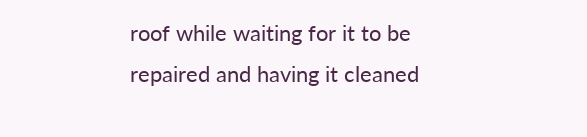roof while waiting for it to be repaired and having it cleaned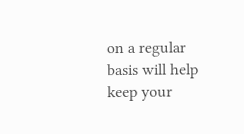on a regular basis will help keep your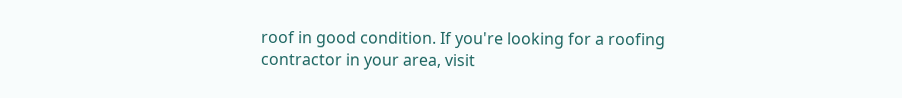roof in good condition. If you're looking for a roofing contractor in your area, visit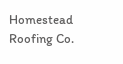Homestead Roofing Co.